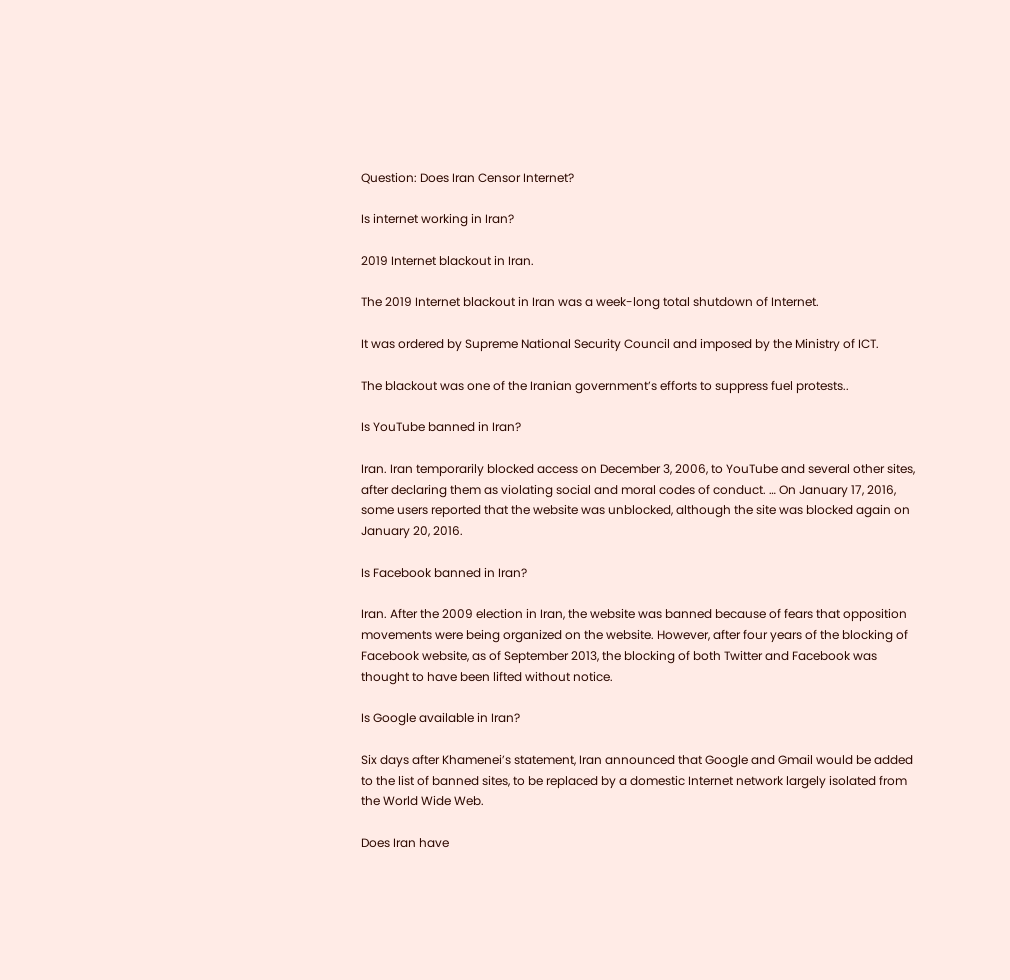Question: Does Iran Censor Internet?

Is internet working in Iran?

2019 Internet blackout in Iran.

The 2019 Internet blackout in Iran was a week-long total shutdown of Internet.

It was ordered by Supreme National Security Council and imposed by the Ministry of ICT.

The blackout was one of the Iranian government’s efforts to suppress fuel protests..

Is YouTube banned in Iran?

Iran. Iran temporarily blocked access on December 3, 2006, to YouTube and several other sites, after declaring them as violating social and moral codes of conduct. … On January 17, 2016, some users reported that the website was unblocked, although the site was blocked again on January 20, 2016.

Is Facebook banned in Iran?

Iran. After the 2009 election in Iran, the website was banned because of fears that opposition movements were being organized on the website. However, after four years of the blocking of Facebook website, as of September 2013, the blocking of both Twitter and Facebook was thought to have been lifted without notice.

Is Google available in Iran?

Six days after Khamenei’s statement, Iran announced that Google and Gmail would be added to the list of banned sites, to be replaced by a domestic Internet network largely isolated from the World Wide Web.

Does Iran have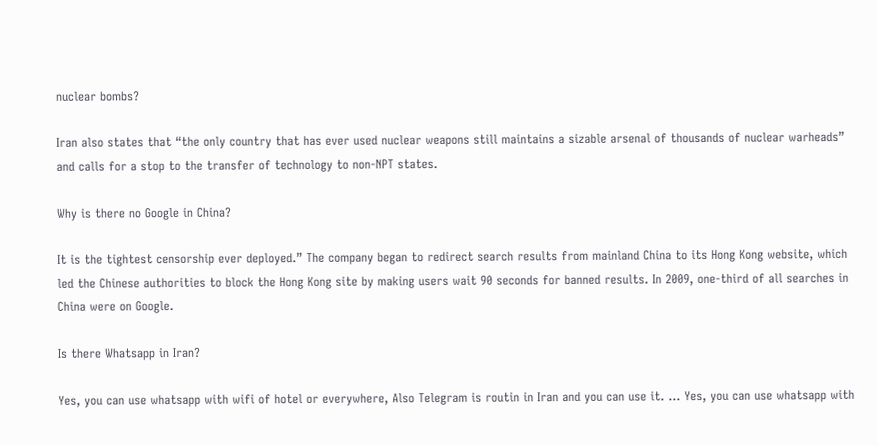nuclear bombs?

Iran also states that “the only country that has ever used nuclear weapons still maintains a sizable arsenal of thousands of nuclear warheads” and calls for a stop to the transfer of technology to non-NPT states.

Why is there no Google in China?

It is the tightest censorship ever deployed.” The company began to redirect search results from mainland China to its Hong Kong website, which led the Chinese authorities to block the Hong Kong site by making users wait 90 seconds for banned results. In 2009, one-third of all searches in China were on Google.

Is there Whatsapp in Iran?

Yes, you can use whatsapp with wifi of hotel or everywhere, Also Telegram is routin in Iran and you can use it. … Yes, you can use whatsapp with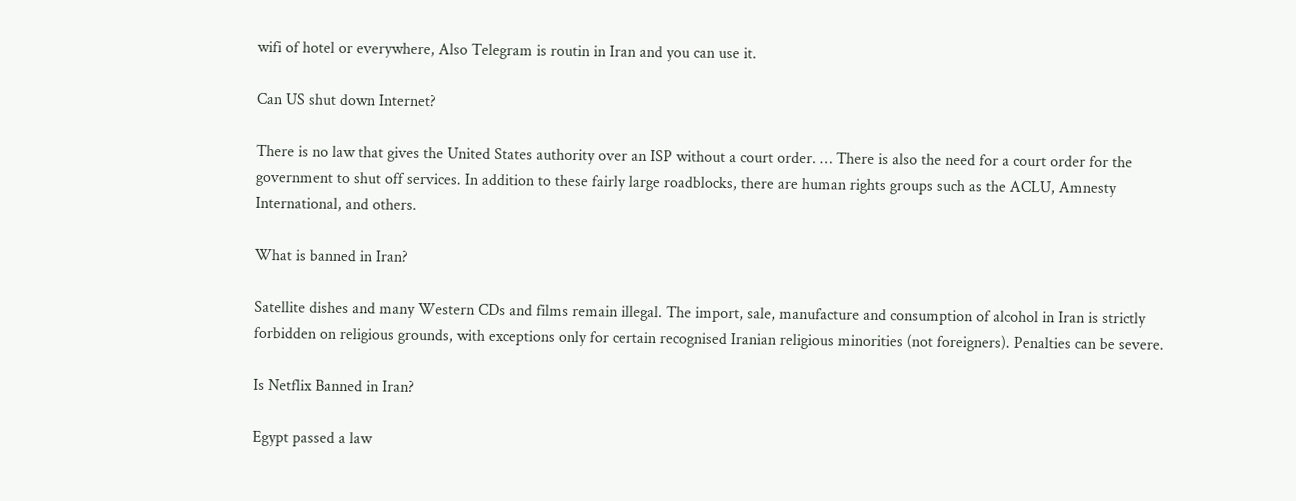wifi of hotel or everywhere, Also Telegram is routin in Iran and you can use it.

Can US shut down Internet?

There is no law that gives the United States authority over an ISP without a court order. … There is also the need for a court order for the government to shut off services. In addition to these fairly large roadblocks, there are human rights groups such as the ACLU, Amnesty International, and others.

What is banned in Iran?

Satellite dishes and many Western CDs and films remain illegal. The import, sale, manufacture and consumption of alcohol in Iran is strictly forbidden on religious grounds, with exceptions only for certain recognised Iranian religious minorities (not foreigners). Penalties can be severe.

Is Netflix Banned in Iran?

Egypt passed a law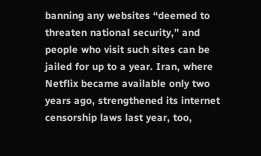banning any websites “deemed to threaten national security,” and people who visit such sites can be jailed for up to a year. Iran, where Netflix became available only two years ago, strengthened its internet censorship laws last year, too,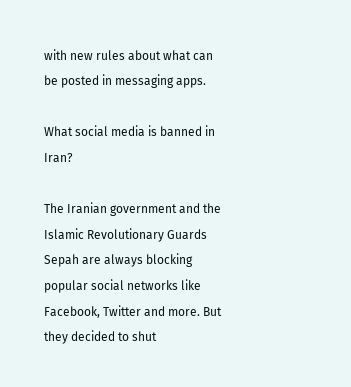with new rules about what can be posted in messaging apps.

What social media is banned in Iran?

The Iranian government and the Islamic Revolutionary Guards Sepah are always blocking popular social networks like Facebook, Twitter and more. But they decided to shut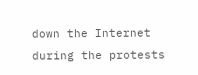down the Internet during the protests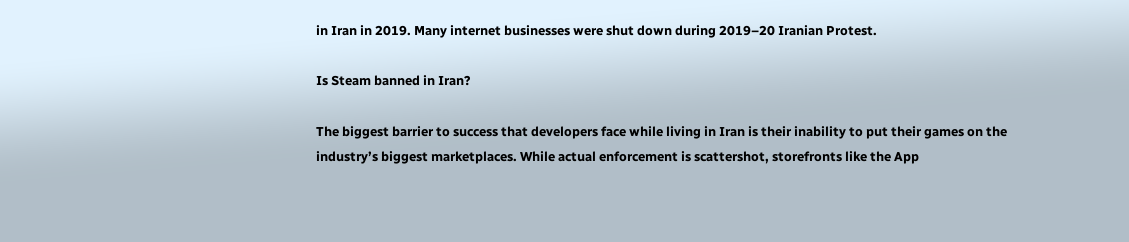in Iran in 2019. Many internet businesses were shut down during 2019–20 Iranian Protest.

Is Steam banned in Iran?

The biggest barrier to success that developers face while living in Iran is their inability to put their games on the industry’s biggest marketplaces. While actual enforcement is scattershot, storefronts like the App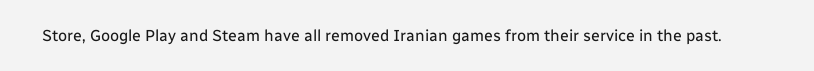Store, Google Play and Steam have all removed Iranian games from their service in the past.